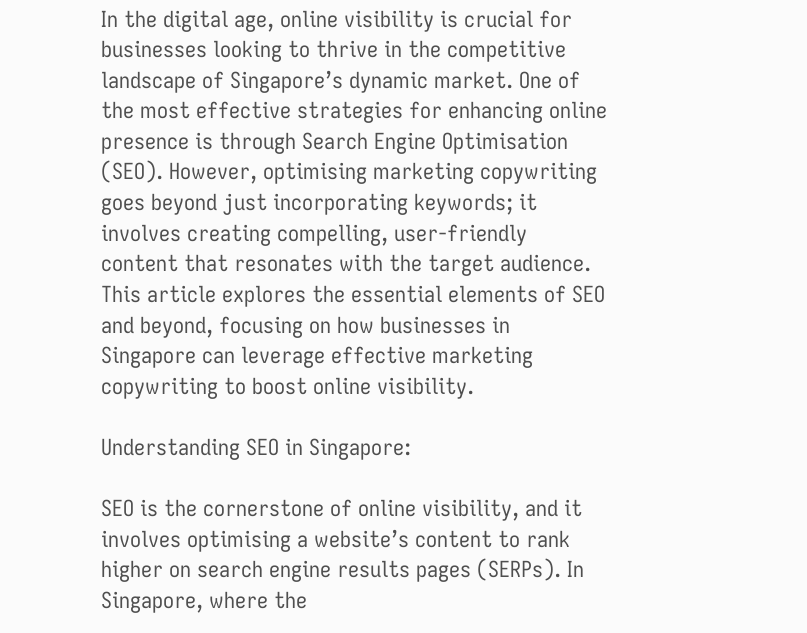In the digital age, online visibility is crucial for businesses looking to thrive in the competitive landscape of Singapore’s dynamic market. One of the most effective strategies for enhancing online presence is through Search Engine Optimisation (SEO). However, optimising marketing copywriting goes beyond just incorporating keywords; it involves creating compelling, user-friendly content that resonates with the target audience. This article explores the essential elements of SEO and beyond, focusing on how businesses in Singapore can leverage effective marketing copywriting to boost online visibility.

Understanding SEO in Singapore:

SEO is the cornerstone of online visibility, and it involves optimising a website’s content to rank higher on search engine results pages (SERPs). In Singapore, where the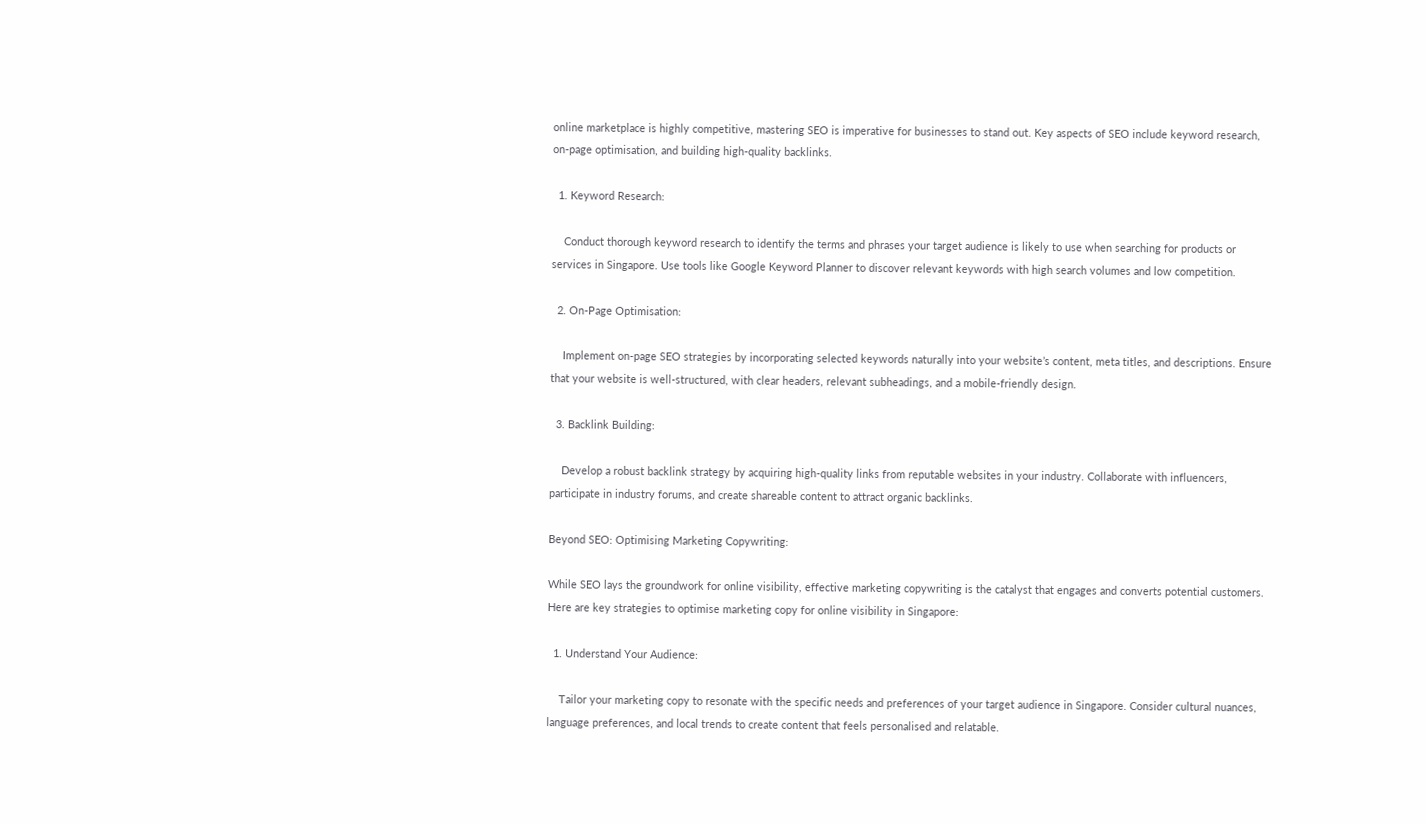online marketplace is highly competitive, mastering SEO is imperative for businesses to stand out. Key aspects of SEO include keyword research, on-page optimisation, and building high-quality backlinks.

  1. Keyword Research:

    Conduct thorough keyword research to identify the terms and phrases your target audience is likely to use when searching for products or services in Singapore. Use tools like Google Keyword Planner to discover relevant keywords with high search volumes and low competition.

  2. On-Page Optimisation:

    Implement on-page SEO strategies by incorporating selected keywords naturally into your website’s content, meta titles, and descriptions. Ensure that your website is well-structured, with clear headers, relevant subheadings, and a mobile-friendly design.

  3. Backlink Building:

    Develop a robust backlink strategy by acquiring high-quality links from reputable websites in your industry. Collaborate with influencers, participate in industry forums, and create shareable content to attract organic backlinks.

Beyond SEO: Optimising Marketing Copywriting:

While SEO lays the groundwork for online visibility, effective marketing copywriting is the catalyst that engages and converts potential customers. Here are key strategies to optimise marketing copy for online visibility in Singapore:

  1. Understand Your Audience:

    Tailor your marketing copy to resonate with the specific needs and preferences of your target audience in Singapore. Consider cultural nuances, language preferences, and local trends to create content that feels personalised and relatable.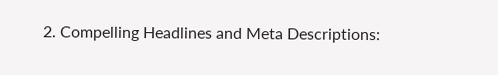2. Compelling Headlines and Meta Descriptions: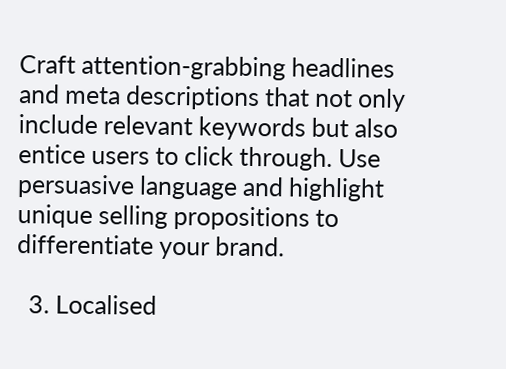Craft attention-grabbing headlines and meta descriptions that not only include relevant keywords but also entice users to click through. Use persuasive language and highlight unique selling propositions to differentiate your brand.

  3. Localised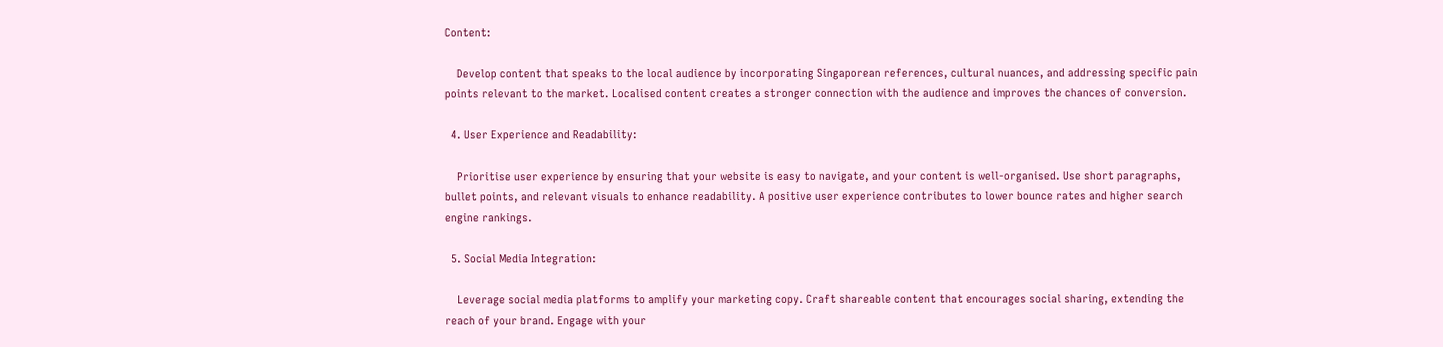Content:

    Develop content that speaks to the local audience by incorporating Singaporean references, cultural nuances, and addressing specific pain points relevant to the market. Localised content creates a stronger connection with the audience and improves the chances of conversion.

  4. User Experience and Readability:

    Prioritise user experience by ensuring that your website is easy to navigate, and your content is well-organised. Use short paragraphs, bullet points, and relevant visuals to enhance readability. A positive user experience contributes to lower bounce rates and higher search engine rankings.

  5. Social Media Integration:

    Leverage social media platforms to amplify your marketing copy. Craft shareable content that encourages social sharing, extending the reach of your brand. Engage with your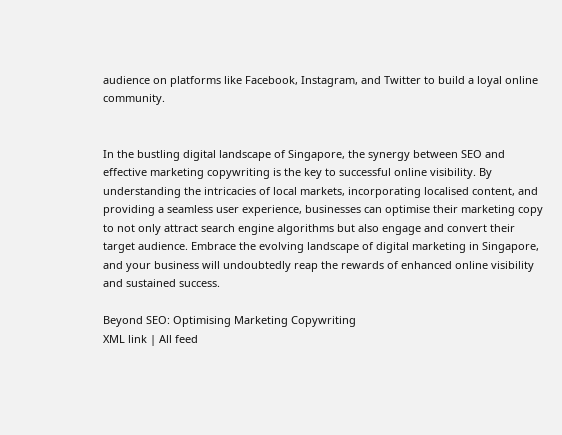audience on platforms like Facebook, Instagram, and Twitter to build a loyal online community.


In the bustling digital landscape of Singapore, the synergy between SEO and effective marketing copywriting is the key to successful online visibility. By understanding the intricacies of local markets, incorporating localised content, and providing a seamless user experience, businesses can optimise their marketing copy to not only attract search engine algorithms but also engage and convert their target audience. Embrace the evolving landscape of digital marketing in Singapore, and your business will undoubtedly reap the rewards of enhanced online visibility and sustained success.

Beyond SEO: Optimising Marketing Copywriting
XML link | All feed